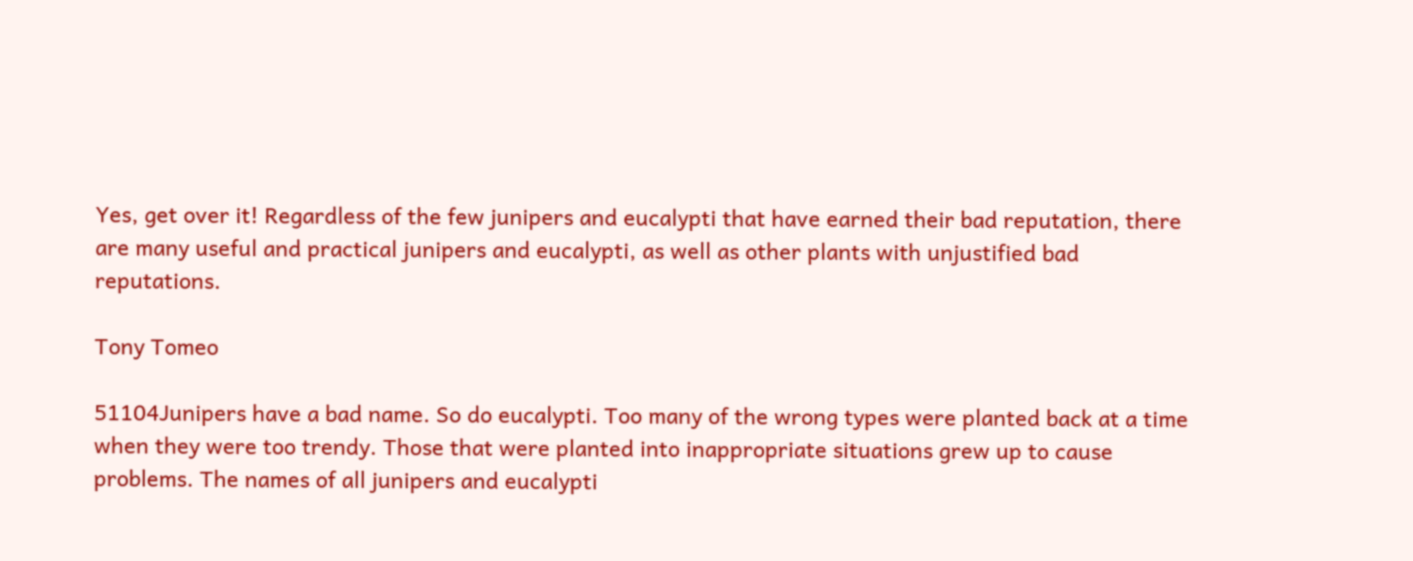Yes, get over it! Regardless of the few junipers and eucalypti that have earned their bad reputation, there are many useful and practical junipers and eucalypti, as well as other plants with unjustified bad reputations.

Tony Tomeo

51104Junipers have a bad name. So do eucalypti. Too many of the wrong types were planted back at a time when they were too trendy. Those that were planted into inappropriate situations grew up to cause problems. The names of all junipers and eucalypti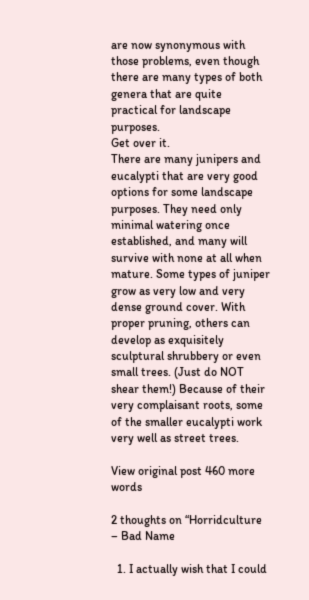are now synonymous with those problems, even though there are many types of both genera that are quite practical for landscape purposes.
Get over it.
There are many junipers and eucalypti that are very good options for some landscape purposes. They need only minimal watering once established, and many will survive with none at all when mature. Some types of juniper grow as very low and very dense ground cover. With proper pruning, others can develop as exquisitely sculptural shrubbery or even small trees. (Just do NOT shear them!) Because of their very complaisant roots, some of the smaller eucalypti work very well as street trees.

View original post 460 more words

2 thoughts on “Horridculture – Bad Name

  1. I actually wish that I could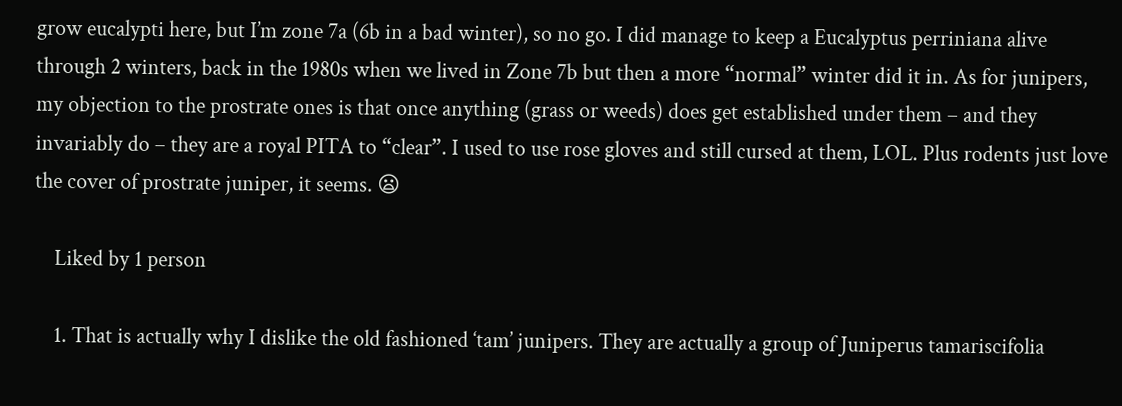grow eucalypti here, but I’m zone 7a (6b in a bad winter), so no go. I did manage to keep a Eucalyptus perriniana alive through 2 winters, back in the 1980s when we lived in Zone 7b but then a more “normal” winter did it in. As for junipers, my objection to the prostrate ones is that once anything (grass or weeds) does get established under them – and they invariably do – they are a royal PITA to “clear”. I used to use rose gloves and still cursed at them, LOL. Plus rodents just love the cover of prostrate juniper, it seems. 😦

    Liked by 1 person

    1. That is actually why I dislike the old fashioned ‘tam’ junipers. They are actually a group of Juniperus tamariscifolia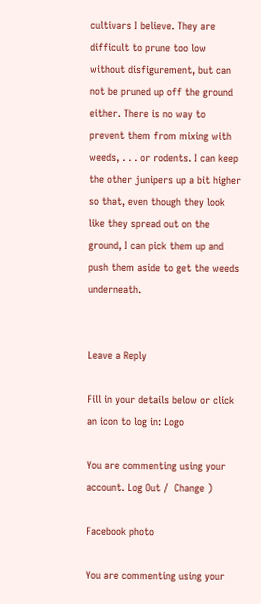cultivars I believe. They are difficult to prune too low without disfigurement, but can not be pruned up off the ground either. There is no way to prevent them from mixing with weeds, . . . or rodents. I can keep the other junipers up a bit higher so that, even though they look like they spread out on the ground, I can pick them up and push them aside to get the weeds underneath.


Leave a Reply

Fill in your details below or click an icon to log in: Logo

You are commenting using your account. Log Out /  Change )

Facebook photo

You are commenting using your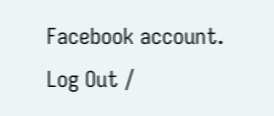Facebook account. Log Out /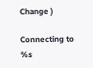Change )

Connecting to %s